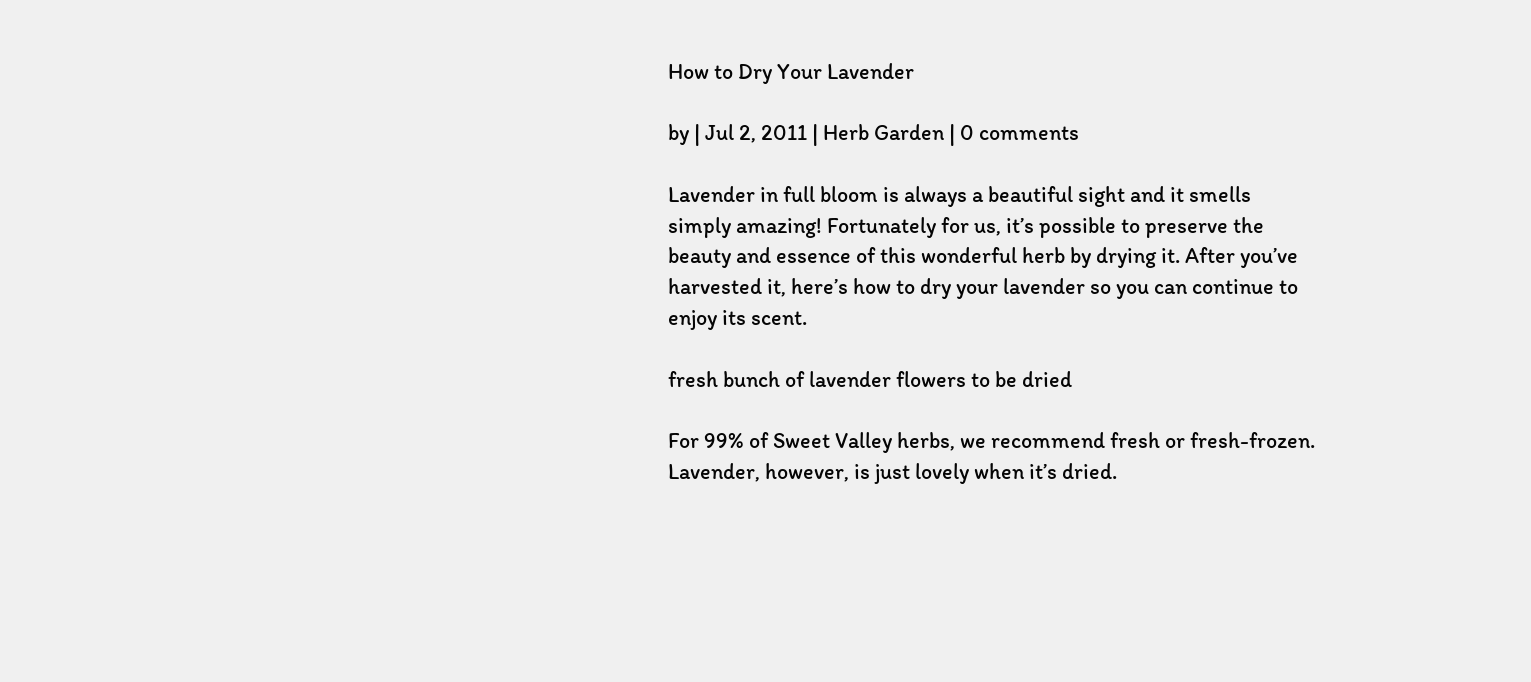How to Dry Your Lavender

by | Jul 2, 2011 | Herb Garden | 0 comments

Lavender in full bloom is always a beautiful sight and it smells simply amazing! Fortunately for us, it’s possible to preserve the beauty and essence of this wonderful herb by drying it. After you’ve harvested it, here’s how to dry your lavender so you can continue to enjoy its scent.

fresh bunch of lavender flowers to be dried

For 99% of Sweet Valley herbs, we recommend fresh or fresh-frozen. Lavender, however, is just lovely when it’s dried.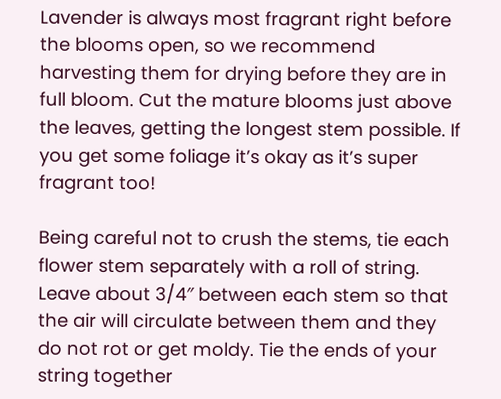Lavender is always most fragrant right before the blooms open, so we recommend harvesting them for drying before they are in full bloom. Cut the mature blooms just above the leaves, getting the longest stem possible. If you get some foliage it’s okay as it’s super fragrant too!

Being careful not to crush the stems, tie each flower stem separately with a roll of string. Leave about 3/4″ between each stem so that the air will circulate between them and they do not rot or get moldy. Tie the ends of your string together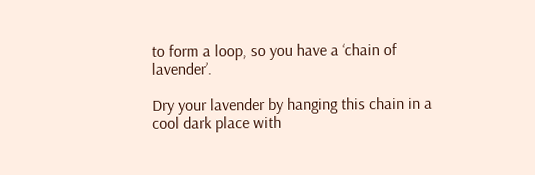to form a loop, so you have a ‘chain of lavender’.

Dry your lavender by hanging this chain in a cool dark place with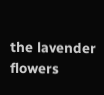the lavender flowers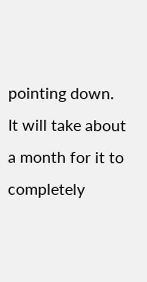pointing down. It will take about a month for it to completely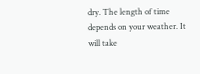dry. The length of time depends on your weather. It will take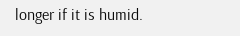longer if it is humid.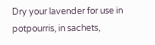Dry your lavender for use in potpourris, in sachets,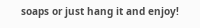soaps or just hang it and enjoy!